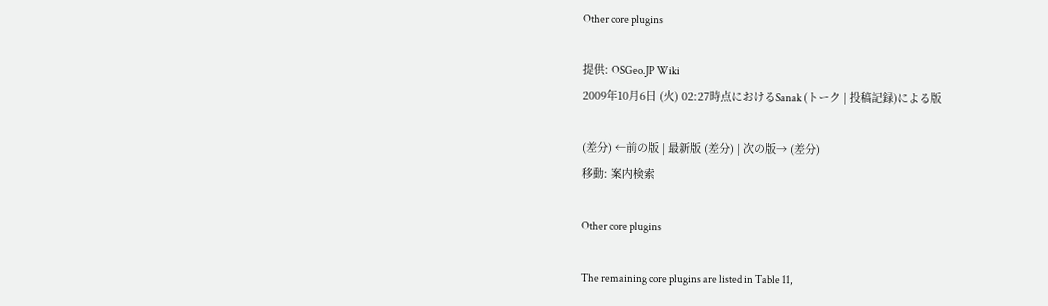Other core plugins

提供: OSGeo.JP Wiki
2009年10月6日 (火) 02:27時点におけるSanak (トーク | 投稿記録)による版

(差分) ←前の版 | 最新版 (差分) | 次の版→ (差分)
移動: 案内検索

Other core plugins

The remaining core plugins are listed in Table 11,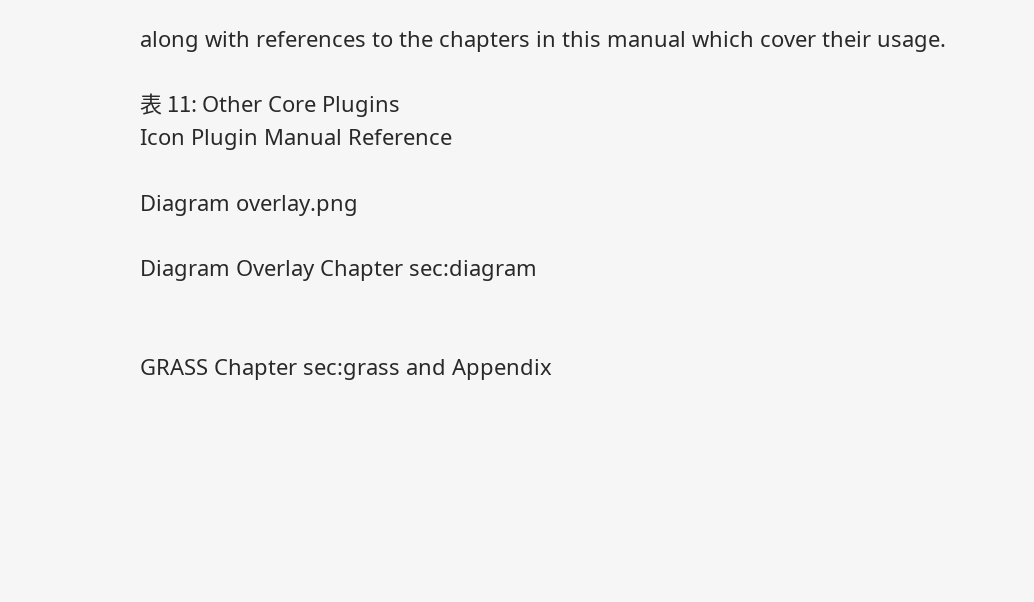along with references to the chapters in this manual which cover their usage.

表 11: Other Core Plugins
Icon Plugin Manual Reference

Diagram overlay.png

Diagram Overlay Chapter sec:diagram


GRASS Chapter sec:grass and Appendix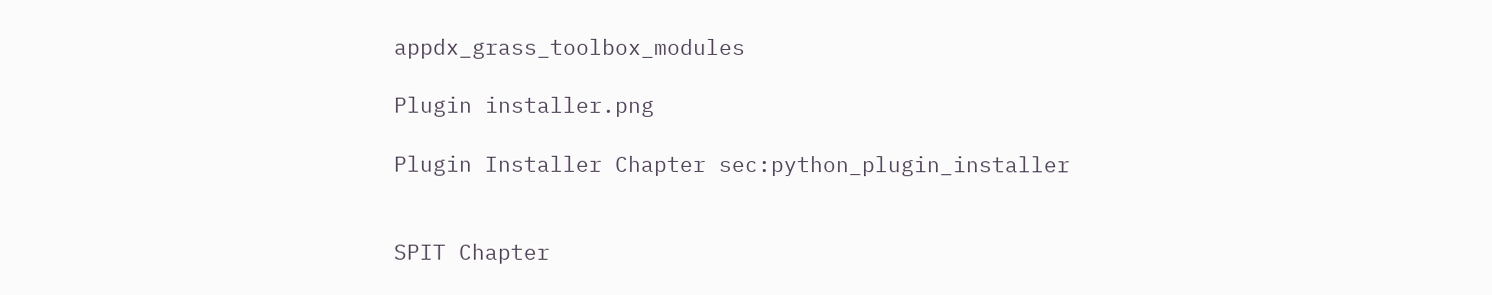appdx_grass_toolbox_modules

Plugin installer.png

Plugin Installer Chapter sec:python_plugin_installer


SPIT Chapter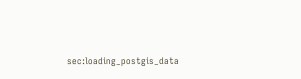sec:loading_postgis_data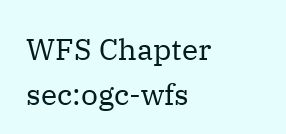WFS Chapter sec:ogc-wfs